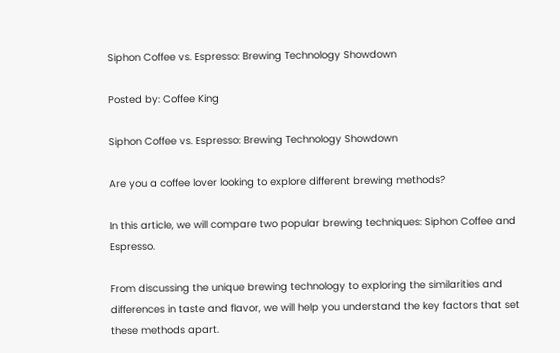Siphon Coffee vs. Espresso: Brewing Technology Showdown

Posted by: Coffee King

Siphon Coffee vs. Espresso: Brewing Technology Showdown

Are you a coffee lover looking to explore different brewing methods?

In this article, we will compare two popular brewing techniques: Siphon Coffee and Espresso.

From discussing the unique brewing technology to exploring the similarities and differences in taste and flavor, we will help you understand the key factors that set these methods apart.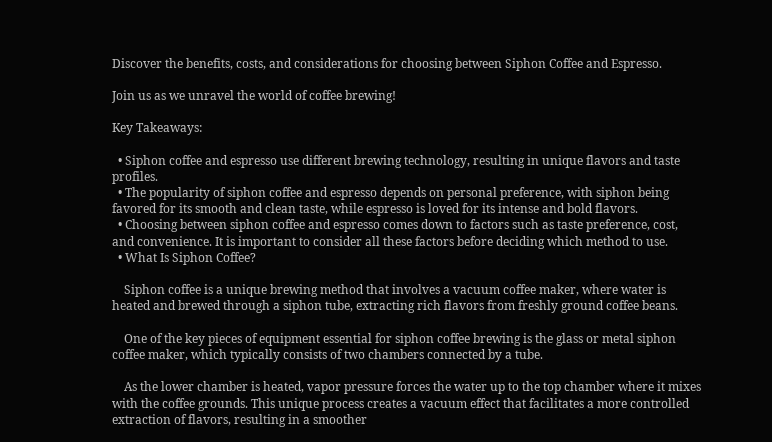Discover the benefits, costs, and considerations for choosing between Siphon Coffee and Espresso.

Join us as we unravel the world of coffee brewing!

Key Takeaways:

  • Siphon coffee and espresso use different brewing technology, resulting in unique flavors and taste profiles.
  • The popularity of siphon coffee and espresso depends on personal preference, with siphon being favored for its smooth and clean taste, while espresso is loved for its intense and bold flavors.
  • Choosing between siphon coffee and espresso comes down to factors such as taste preference, cost, and convenience. It is important to consider all these factors before deciding which method to use.
  • What Is Siphon Coffee?

    Siphon coffee is a unique brewing method that involves a vacuum coffee maker, where water is heated and brewed through a siphon tube, extracting rich flavors from freshly ground coffee beans.

    One of the key pieces of equipment essential for siphon coffee brewing is the glass or metal siphon coffee maker, which typically consists of two chambers connected by a tube.

    As the lower chamber is heated, vapor pressure forces the water up to the top chamber where it mixes with the coffee grounds. This unique process creates a vacuum effect that facilitates a more controlled extraction of flavors, resulting in a smoother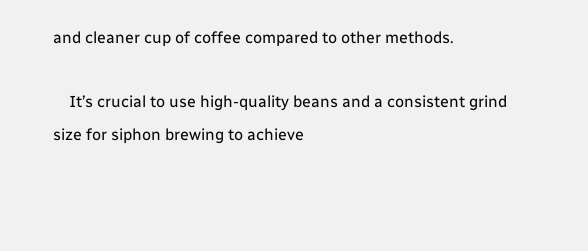and cleaner cup of coffee compared to other methods.

    It’s crucial to use high-quality beans and a consistent grind size for siphon brewing to achieve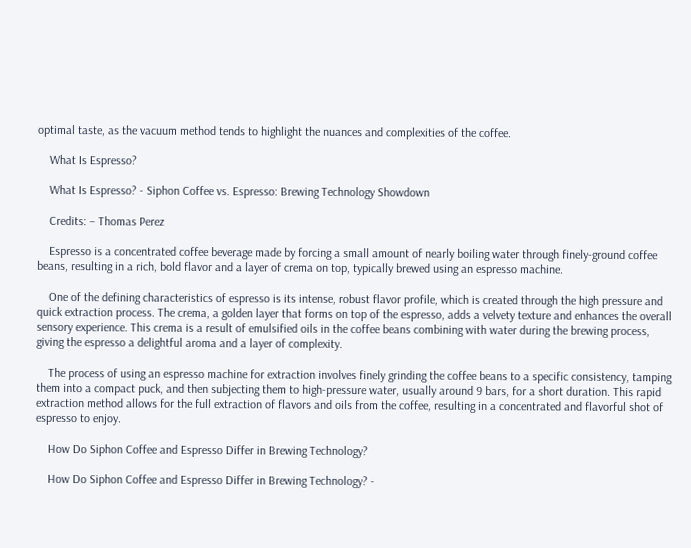optimal taste, as the vacuum method tends to highlight the nuances and complexities of the coffee.

    What Is Espresso?

    What Is Espresso? - Siphon Coffee vs. Espresso: Brewing Technology Showdown

    Credits: – Thomas Perez

    Espresso is a concentrated coffee beverage made by forcing a small amount of nearly boiling water through finely-ground coffee beans, resulting in a rich, bold flavor and a layer of crema on top, typically brewed using an espresso machine.

    One of the defining characteristics of espresso is its intense, robust flavor profile, which is created through the high pressure and quick extraction process. The crema, a golden layer that forms on top of the espresso, adds a velvety texture and enhances the overall sensory experience. This crema is a result of emulsified oils in the coffee beans combining with water during the brewing process, giving the espresso a delightful aroma and a layer of complexity.

    The process of using an espresso machine for extraction involves finely grinding the coffee beans to a specific consistency, tamping them into a compact puck, and then subjecting them to high-pressure water, usually around 9 bars, for a short duration. This rapid extraction method allows for the full extraction of flavors and oils from the coffee, resulting in a concentrated and flavorful shot of espresso to enjoy.

    How Do Siphon Coffee and Espresso Differ in Brewing Technology?

    How Do Siphon Coffee and Espresso Differ in Brewing Technology? -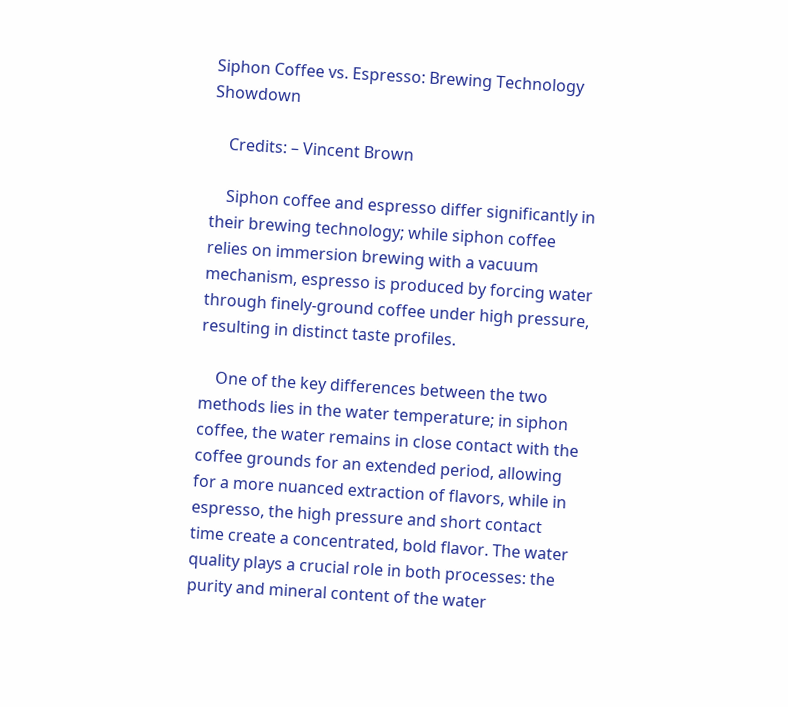Siphon Coffee vs. Espresso: Brewing Technology Showdown

    Credits: – Vincent Brown

    Siphon coffee and espresso differ significantly in their brewing technology; while siphon coffee relies on immersion brewing with a vacuum mechanism, espresso is produced by forcing water through finely-ground coffee under high pressure, resulting in distinct taste profiles.

    One of the key differences between the two methods lies in the water temperature; in siphon coffee, the water remains in close contact with the coffee grounds for an extended period, allowing for a more nuanced extraction of flavors, while in espresso, the high pressure and short contact time create a concentrated, bold flavor. The water quality plays a crucial role in both processes: the purity and mineral content of the water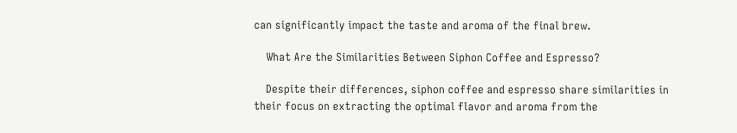can significantly impact the taste and aroma of the final brew.

    What Are the Similarities Between Siphon Coffee and Espresso?

    Despite their differences, siphon coffee and espresso share similarities in their focus on extracting the optimal flavor and aroma from the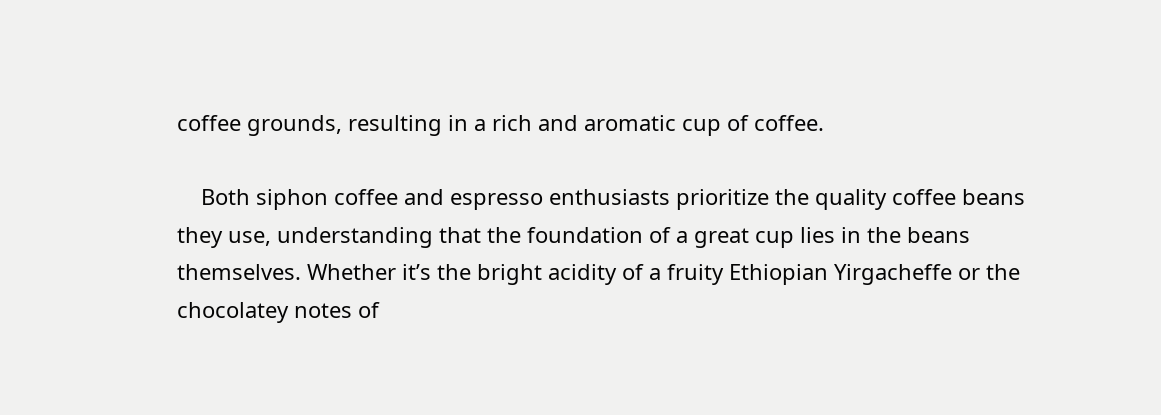coffee grounds, resulting in a rich and aromatic cup of coffee.

    Both siphon coffee and espresso enthusiasts prioritize the quality coffee beans they use, understanding that the foundation of a great cup lies in the beans themselves. Whether it’s the bright acidity of a fruity Ethiopian Yirgacheffe or the chocolatey notes of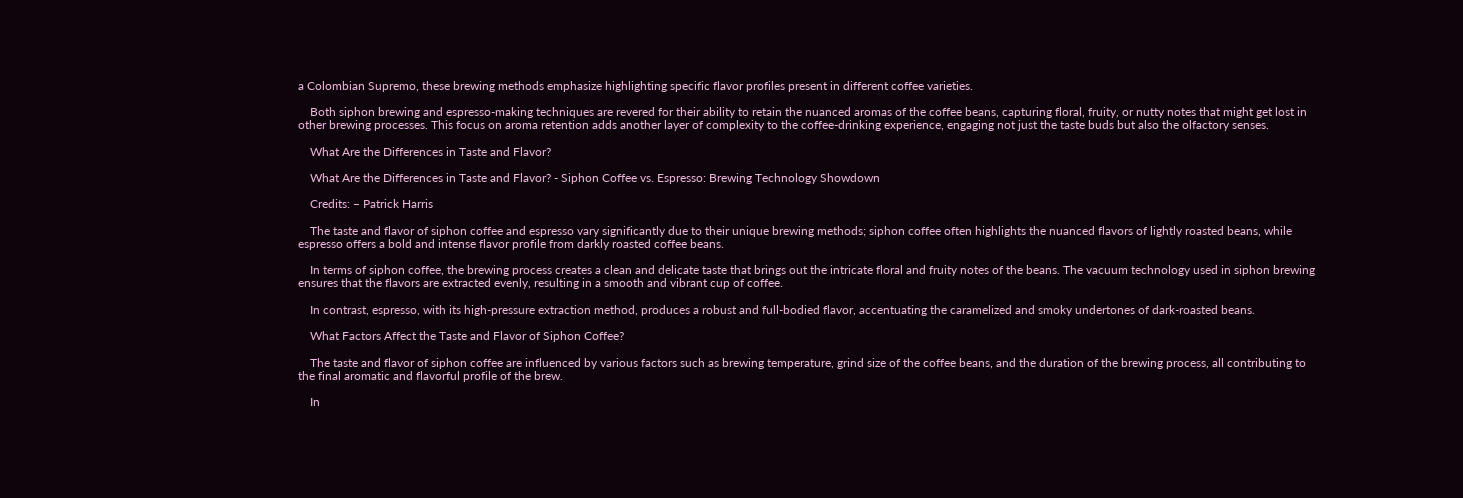a Colombian Supremo, these brewing methods emphasize highlighting specific flavor profiles present in different coffee varieties.

    Both siphon brewing and espresso-making techniques are revered for their ability to retain the nuanced aromas of the coffee beans, capturing floral, fruity, or nutty notes that might get lost in other brewing processes. This focus on aroma retention adds another layer of complexity to the coffee-drinking experience, engaging not just the taste buds but also the olfactory senses.

    What Are the Differences in Taste and Flavor?

    What Are the Differences in Taste and Flavor? - Siphon Coffee vs. Espresso: Brewing Technology Showdown

    Credits: – Patrick Harris

    The taste and flavor of siphon coffee and espresso vary significantly due to their unique brewing methods; siphon coffee often highlights the nuanced flavors of lightly roasted beans, while espresso offers a bold and intense flavor profile from darkly roasted coffee beans.

    In terms of siphon coffee, the brewing process creates a clean and delicate taste that brings out the intricate floral and fruity notes of the beans. The vacuum technology used in siphon brewing ensures that the flavors are extracted evenly, resulting in a smooth and vibrant cup of coffee.

    In contrast, espresso, with its high-pressure extraction method, produces a robust and full-bodied flavor, accentuating the caramelized and smoky undertones of dark-roasted beans.

    What Factors Affect the Taste and Flavor of Siphon Coffee?

    The taste and flavor of siphon coffee are influenced by various factors such as brewing temperature, grind size of the coffee beans, and the duration of the brewing process, all contributing to the final aromatic and flavorful profile of the brew.

    In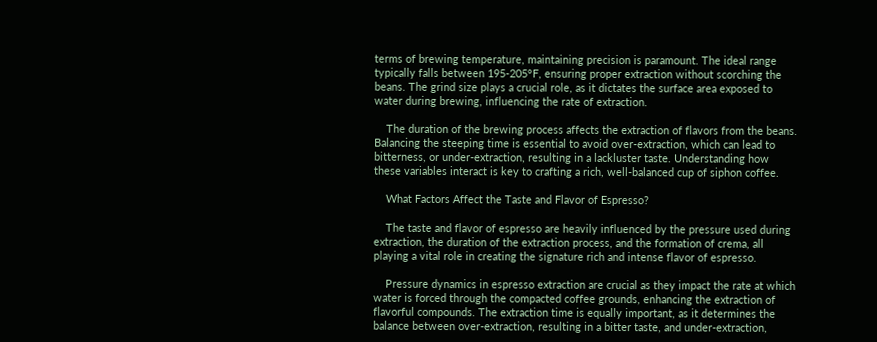terms of brewing temperature, maintaining precision is paramount. The ideal range typically falls between 195-205°F, ensuring proper extraction without scorching the beans. The grind size plays a crucial role, as it dictates the surface area exposed to water during brewing, influencing the rate of extraction.

    The duration of the brewing process affects the extraction of flavors from the beans. Balancing the steeping time is essential to avoid over-extraction, which can lead to bitterness, or under-extraction, resulting in a lackluster taste. Understanding how these variables interact is key to crafting a rich, well-balanced cup of siphon coffee.

    What Factors Affect the Taste and Flavor of Espresso?

    The taste and flavor of espresso are heavily influenced by the pressure used during extraction, the duration of the extraction process, and the formation of crema, all playing a vital role in creating the signature rich and intense flavor of espresso.

    Pressure dynamics in espresso extraction are crucial as they impact the rate at which water is forced through the compacted coffee grounds, enhancing the extraction of flavorful compounds. The extraction time is equally important, as it determines the balance between over-extraction, resulting in a bitter taste, and under-extraction,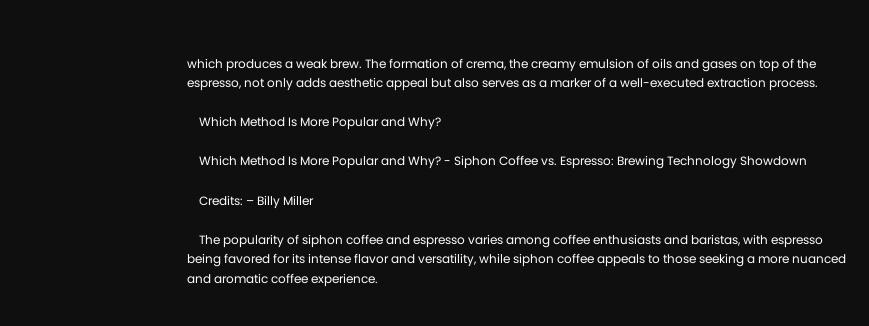which produces a weak brew. The formation of crema, the creamy emulsion of oils and gases on top of the espresso, not only adds aesthetic appeal but also serves as a marker of a well-executed extraction process.

    Which Method Is More Popular and Why?

    Which Method Is More Popular and Why? - Siphon Coffee vs. Espresso: Brewing Technology Showdown

    Credits: – Billy Miller

    The popularity of siphon coffee and espresso varies among coffee enthusiasts and baristas, with espresso being favored for its intense flavor and versatility, while siphon coffee appeals to those seeking a more nuanced and aromatic coffee experience.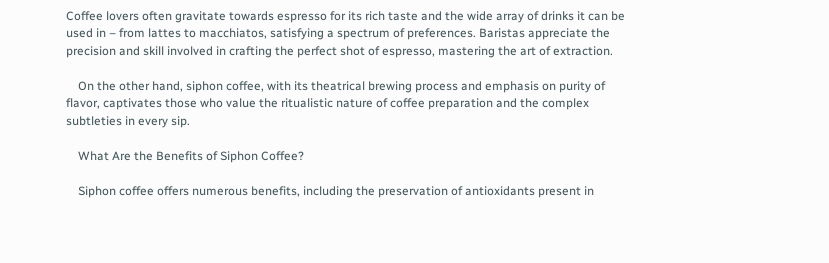Coffee lovers often gravitate towards espresso for its rich taste and the wide array of drinks it can be used in – from lattes to macchiatos, satisfying a spectrum of preferences. Baristas appreciate the precision and skill involved in crafting the perfect shot of espresso, mastering the art of extraction.

    On the other hand, siphon coffee, with its theatrical brewing process and emphasis on purity of flavor, captivates those who value the ritualistic nature of coffee preparation and the complex subtleties in every sip.

    What Are the Benefits of Siphon Coffee?

    Siphon coffee offers numerous benefits, including the preservation of antioxidants present in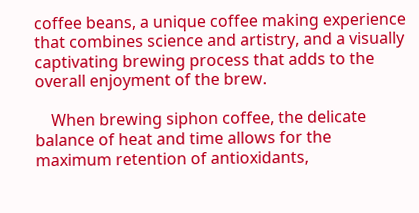coffee beans, a unique coffee making experience that combines science and artistry, and a visually captivating brewing process that adds to the overall enjoyment of the brew.

    When brewing siphon coffee, the delicate balance of heat and time allows for the maximum retention of antioxidants,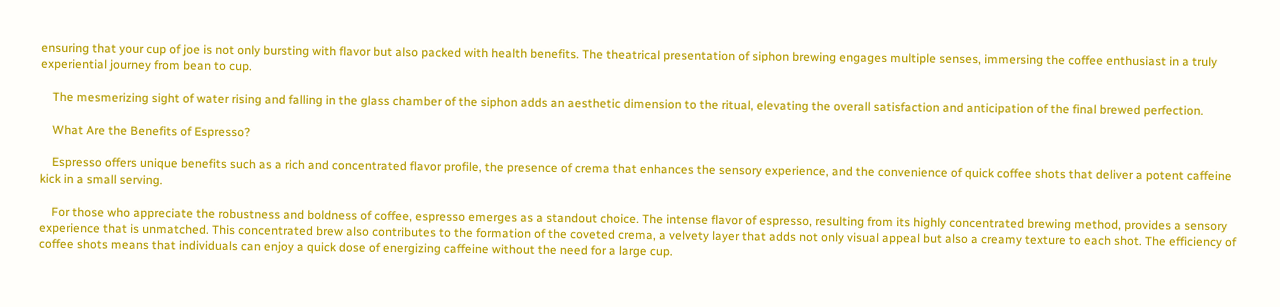ensuring that your cup of joe is not only bursting with flavor but also packed with health benefits. The theatrical presentation of siphon brewing engages multiple senses, immersing the coffee enthusiast in a truly experiential journey from bean to cup.

    The mesmerizing sight of water rising and falling in the glass chamber of the siphon adds an aesthetic dimension to the ritual, elevating the overall satisfaction and anticipation of the final brewed perfection.

    What Are the Benefits of Espresso?

    Espresso offers unique benefits such as a rich and concentrated flavor profile, the presence of crema that enhances the sensory experience, and the convenience of quick coffee shots that deliver a potent caffeine kick in a small serving.

    For those who appreciate the robustness and boldness of coffee, espresso emerges as a standout choice. The intense flavor of espresso, resulting from its highly concentrated brewing method, provides a sensory experience that is unmatched. This concentrated brew also contributes to the formation of the coveted crema, a velvety layer that adds not only visual appeal but also a creamy texture to each shot. The efficiency of coffee shots means that individuals can enjoy a quick dose of energizing caffeine without the need for a large cup.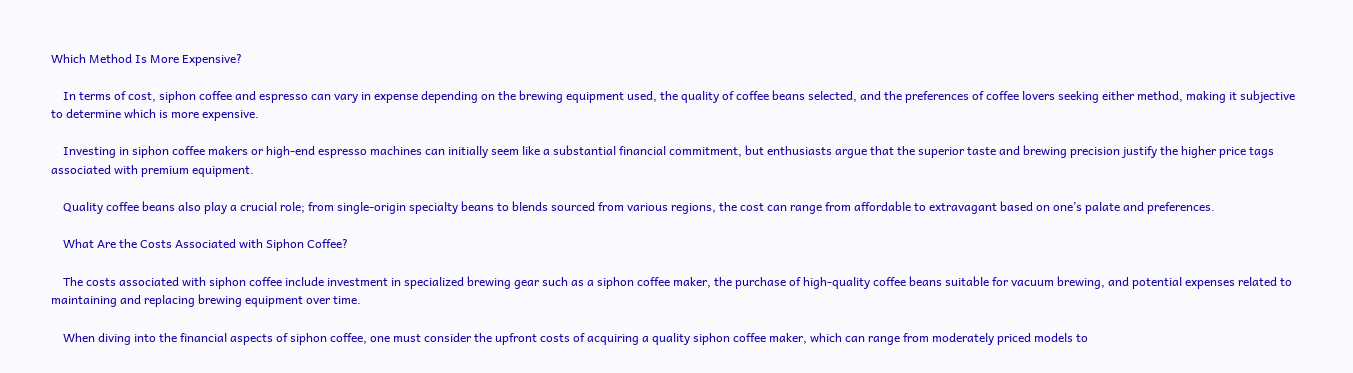Which Method Is More Expensive?

    In terms of cost, siphon coffee and espresso can vary in expense depending on the brewing equipment used, the quality of coffee beans selected, and the preferences of coffee lovers seeking either method, making it subjective to determine which is more expensive.

    Investing in siphon coffee makers or high-end espresso machines can initially seem like a substantial financial commitment, but enthusiasts argue that the superior taste and brewing precision justify the higher price tags associated with premium equipment.

    Quality coffee beans also play a crucial role; from single-origin specialty beans to blends sourced from various regions, the cost can range from affordable to extravagant based on one’s palate and preferences.

    What Are the Costs Associated with Siphon Coffee?

    The costs associated with siphon coffee include investment in specialized brewing gear such as a siphon coffee maker, the purchase of high-quality coffee beans suitable for vacuum brewing, and potential expenses related to maintaining and replacing brewing equipment over time.

    When diving into the financial aspects of siphon coffee, one must consider the upfront costs of acquiring a quality siphon coffee maker, which can range from moderately priced models to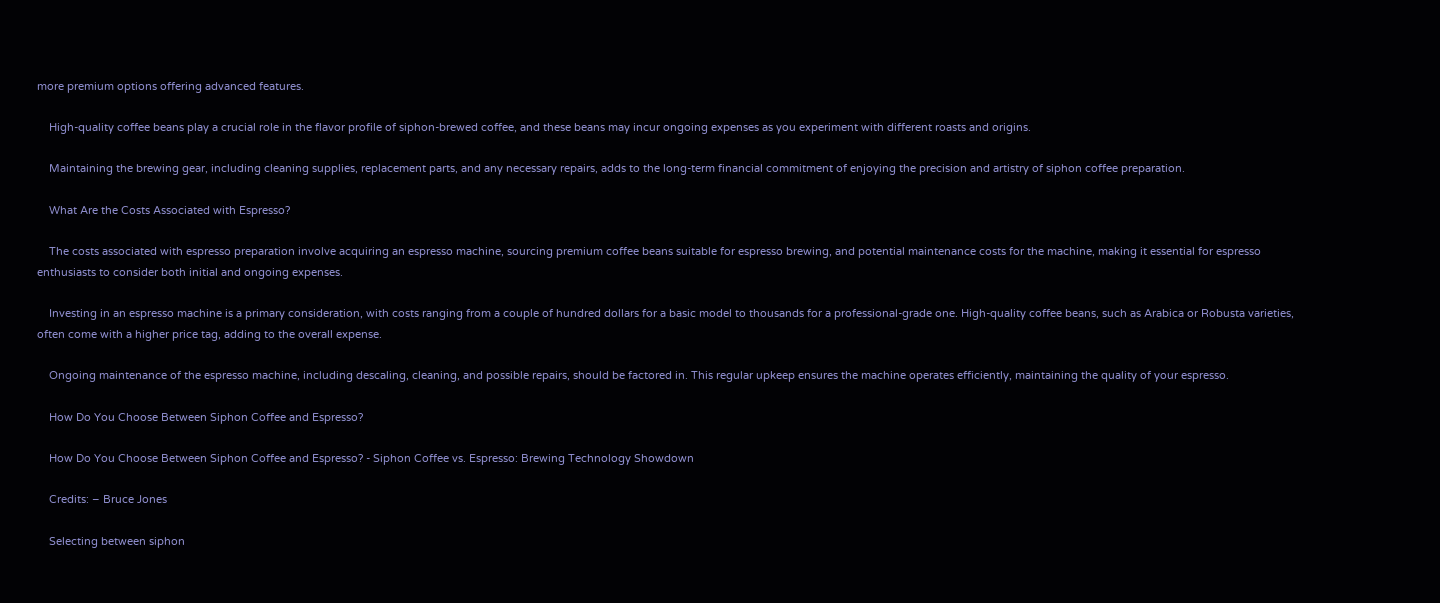more premium options offering advanced features.

    High-quality coffee beans play a crucial role in the flavor profile of siphon-brewed coffee, and these beans may incur ongoing expenses as you experiment with different roasts and origins.

    Maintaining the brewing gear, including cleaning supplies, replacement parts, and any necessary repairs, adds to the long-term financial commitment of enjoying the precision and artistry of siphon coffee preparation.

    What Are the Costs Associated with Espresso?

    The costs associated with espresso preparation involve acquiring an espresso machine, sourcing premium coffee beans suitable for espresso brewing, and potential maintenance costs for the machine, making it essential for espresso enthusiasts to consider both initial and ongoing expenses.

    Investing in an espresso machine is a primary consideration, with costs ranging from a couple of hundred dollars for a basic model to thousands for a professional-grade one. High-quality coffee beans, such as Arabica or Robusta varieties, often come with a higher price tag, adding to the overall expense.

    Ongoing maintenance of the espresso machine, including descaling, cleaning, and possible repairs, should be factored in. This regular upkeep ensures the machine operates efficiently, maintaining the quality of your espresso.

    How Do You Choose Between Siphon Coffee and Espresso?

    How Do You Choose Between Siphon Coffee and Espresso? - Siphon Coffee vs. Espresso: Brewing Technology Showdown

    Credits: – Bruce Jones

    Selecting between siphon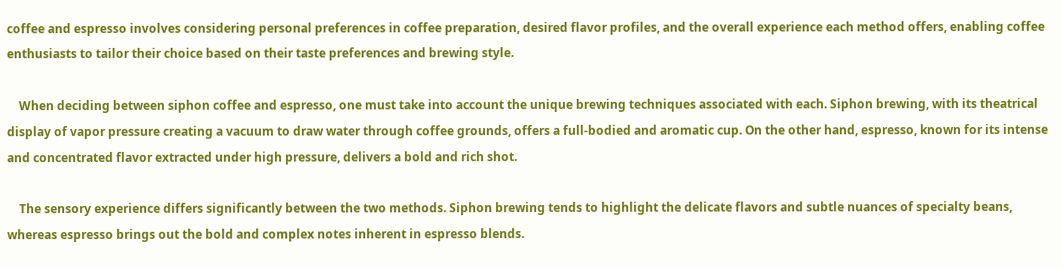coffee and espresso involves considering personal preferences in coffee preparation, desired flavor profiles, and the overall experience each method offers, enabling coffee enthusiasts to tailor their choice based on their taste preferences and brewing style.

    When deciding between siphon coffee and espresso, one must take into account the unique brewing techniques associated with each. Siphon brewing, with its theatrical display of vapor pressure creating a vacuum to draw water through coffee grounds, offers a full-bodied and aromatic cup. On the other hand, espresso, known for its intense and concentrated flavor extracted under high pressure, delivers a bold and rich shot.

    The sensory experience differs significantly between the two methods. Siphon brewing tends to highlight the delicate flavors and subtle nuances of specialty beans, whereas espresso brings out the bold and complex notes inherent in espresso blends.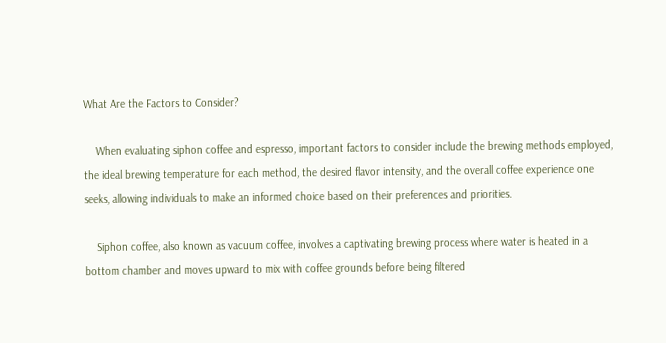What Are the Factors to Consider?

    When evaluating siphon coffee and espresso, important factors to consider include the brewing methods employed, the ideal brewing temperature for each method, the desired flavor intensity, and the overall coffee experience one seeks, allowing individuals to make an informed choice based on their preferences and priorities.

    Siphon coffee, also known as vacuum coffee, involves a captivating brewing process where water is heated in a bottom chamber and moves upward to mix with coffee grounds before being filtered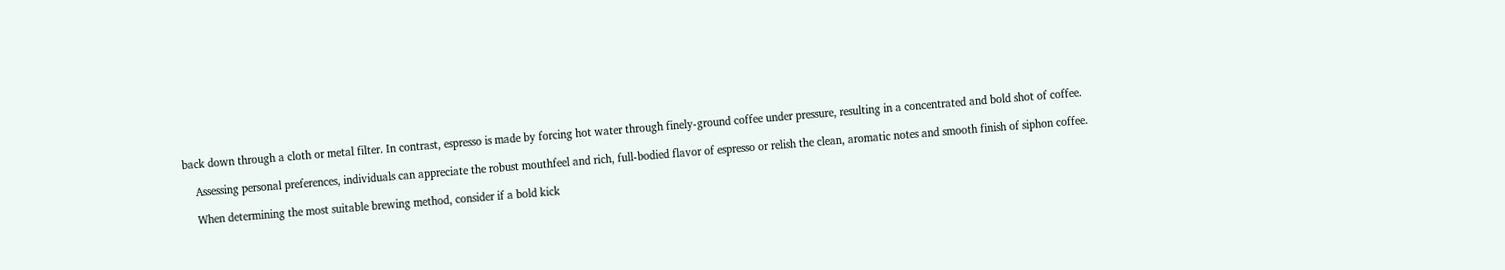back down through a cloth or metal filter. In contrast, espresso is made by forcing hot water through finely-ground coffee under pressure, resulting in a concentrated and bold shot of coffee.

    Assessing personal preferences, individuals can appreciate the robust mouthfeel and rich, full-bodied flavor of espresso or relish the clean, aromatic notes and smooth finish of siphon coffee.

    When determining the most suitable brewing method, consider if a bold kick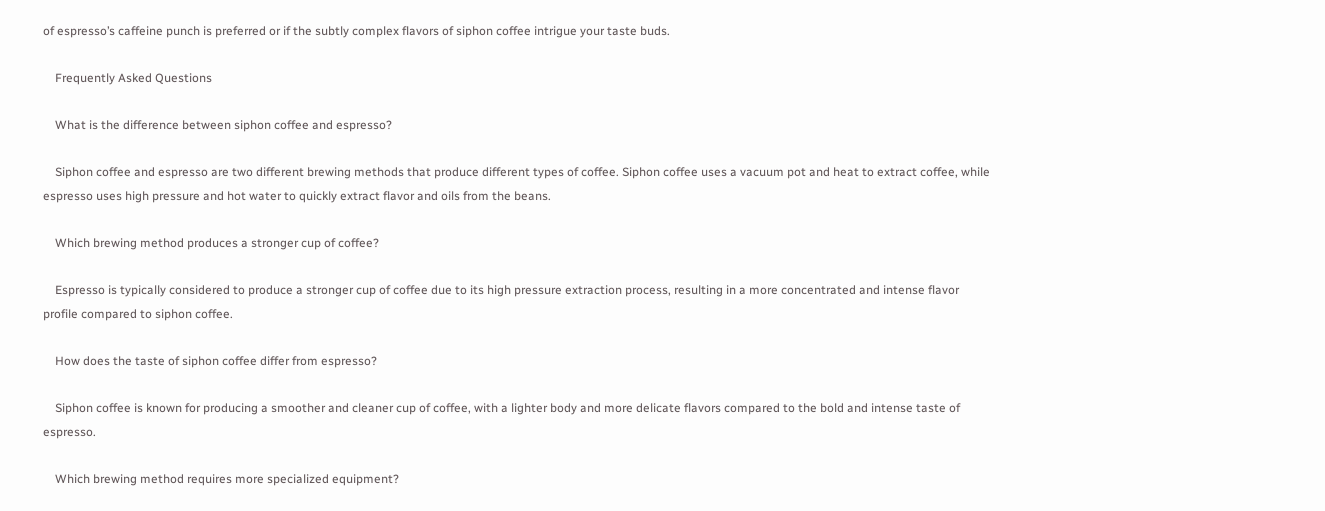of espresso’s caffeine punch is preferred or if the subtly complex flavors of siphon coffee intrigue your taste buds.

    Frequently Asked Questions

    What is the difference between siphon coffee and espresso?

    Siphon coffee and espresso are two different brewing methods that produce different types of coffee. Siphon coffee uses a vacuum pot and heat to extract coffee, while espresso uses high pressure and hot water to quickly extract flavor and oils from the beans.

    Which brewing method produces a stronger cup of coffee?

    Espresso is typically considered to produce a stronger cup of coffee due to its high pressure extraction process, resulting in a more concentrated and intense flavor profile compared to siphon coffee.

    How does the taste of siphon coffee differ from espresso?

    Siphon coffee is known for producing a smoother and cleaner cup of coffee, with a lighter body and more delicate flavors compared to the bold and intense taste of espresso.

    Which brewing method requires more specialized equipment?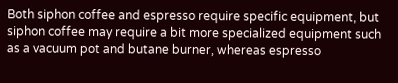Both siphon coffee and espresso require specific equipment, but siphon coffee may require a bit more specialized equipment such as a vacuum pot and butane burner, whereas espresso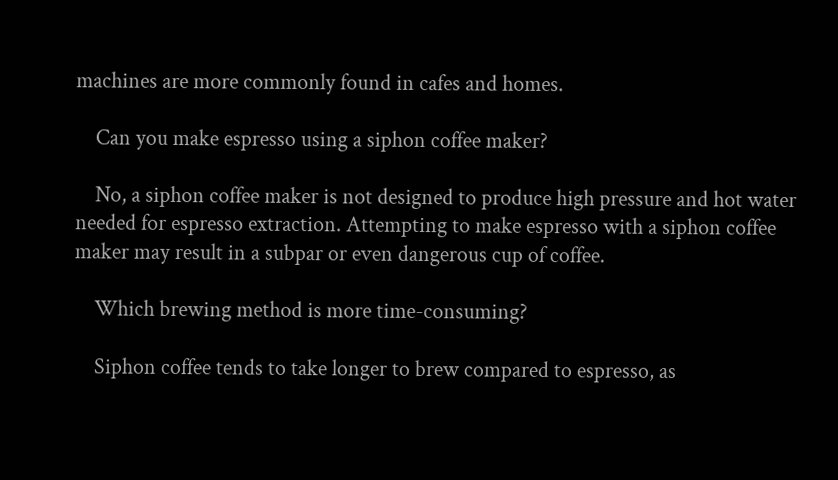machines are more commonly found in cafes and homes.

    Can you make espresso using a siphon coffee maker?

    No, a siphon coffee maker is not designed to produce high pressure and hot water needed for espresso extraction. Attempting to make espresso with a siphon coffee maker may result in a subpar or even dangerous cup of coffee.

    Which brewing method is more time-consuming?

    Siphon coffee tends to take longer to brew compared to espresso, as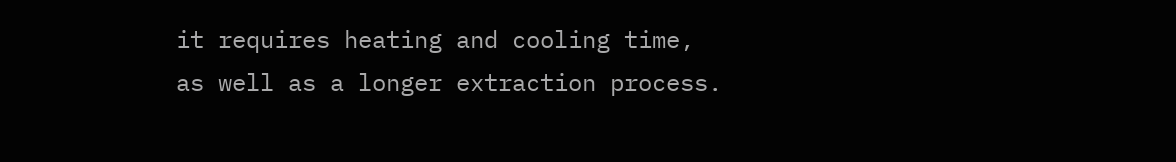it requires heating and cooling time, as well as a longer extraction process.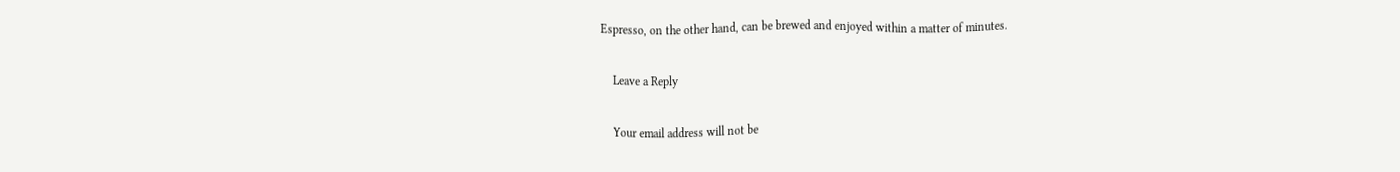Espresso, on the other hand, can be brewed and enjoyed within a matter of minutes.

    Leave a Reply

    Your email address will not be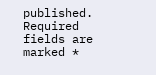published. Required fields are marked *